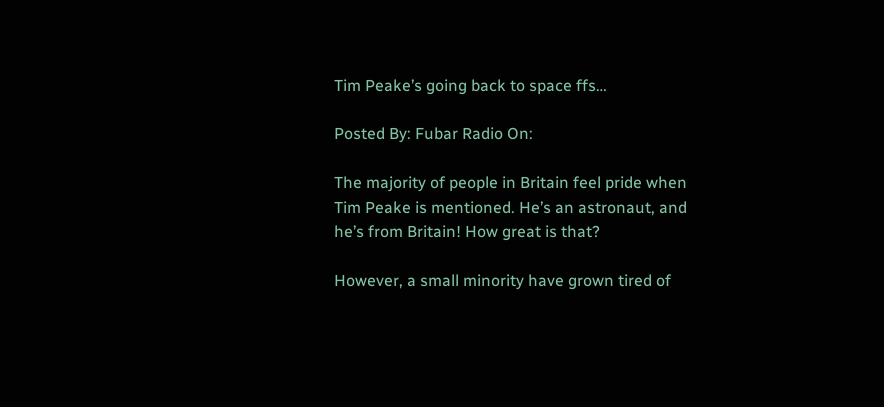Tim Peake’s going back to space ffs…

Posted By: Fubar Radio On:

The majority of people in Britain feel pride when Tim Peake is mentioned. He’s an astronaut, and he’s from Britain! How great is that?

However, a small minority have grown tired of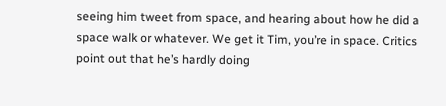seeing him tweet from space, and hearing about how he did a space walk or whatever. We get it Tim, you’re in space. Critics point out that he’s hardly doing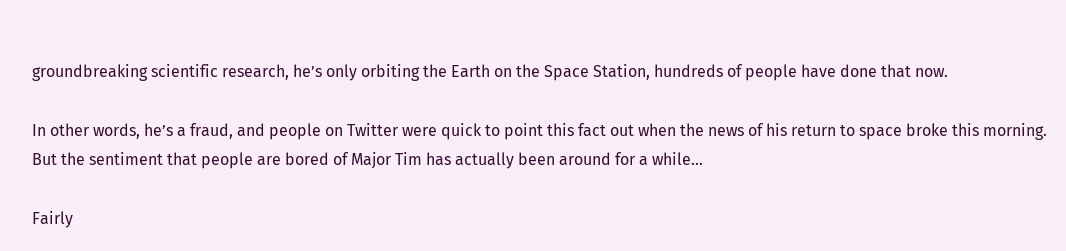groundbreaking scientific research, he’s only orbiting the Earth on the Space Station, hundreds of people have done that now.

In other words, he’s a fraud, and people on Twitter were quick to point this fact out when the news of his return to space broke this morning. But the sentiment that people are bored of Major Tim has actually been around for a while…

Fairly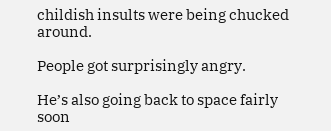childish insults were being chucked around.

People got surprisingly angry.

He’s also going back to space fairly soon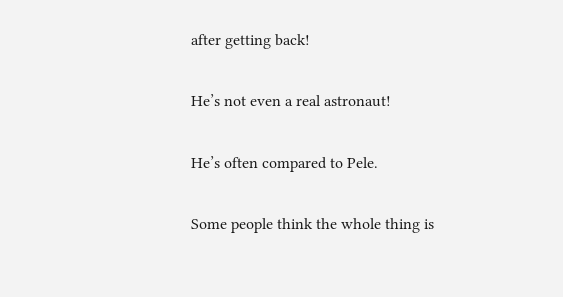after getting back!

He’s not even a real astronaut!

He’s often compared to Pele.

Some people think the whole thing is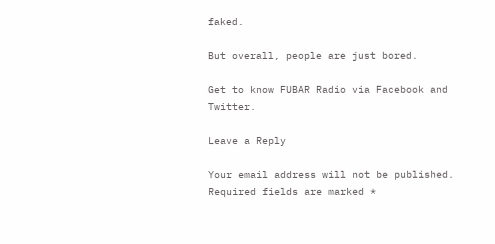faked.

But overall, people are just bored.

Get to know FUBAR Radio via Facebook and Twitter.

Leave a Reply

Your email address will not be published. Required fields are marked *